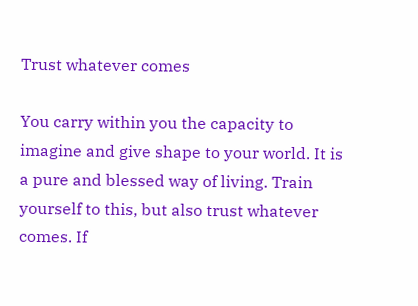Trust whatever comes

You carry within you the capacity to imagine and give shape to your world. It is a pure and blessed way of living. Train yourself to this, but also trust whatever comes. If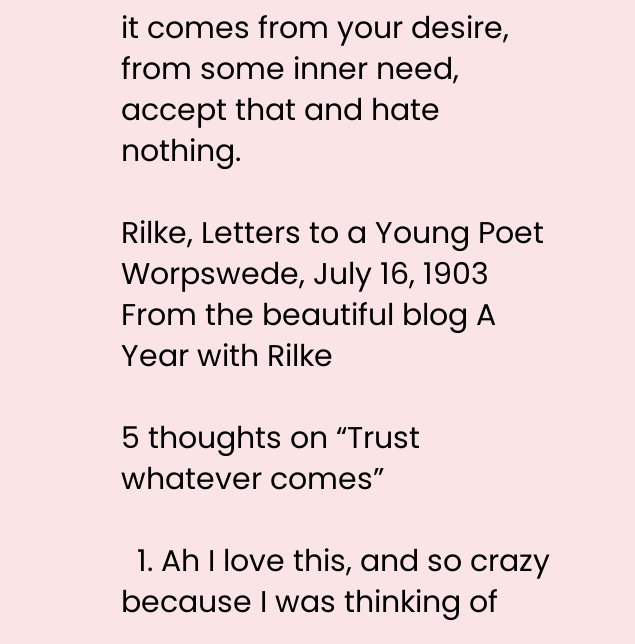it comes from your desire, from some inner need, accept that and hate nothing.

Rilke, Letters to a Young Poet
Worpswede, July 16, 1903
From the beautiful blog A Year with Rilke

5 thoughts on “Trust whatever comes”

  1. Ah I love this, and so crazy because I was thinking of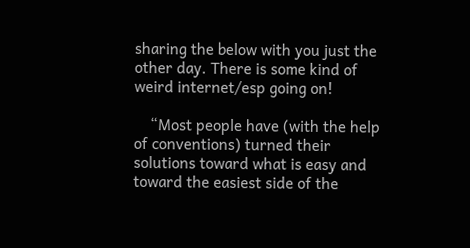sharing the below with you just the other day. There is some kind of weird internet/esp going on!

    “Most people have (with the help of conventions) turned their solutions toward what is easy and toward the easiest side of the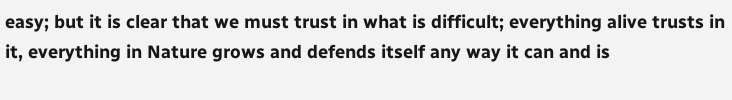easy; but it is clear that we must trust in what is difficult; everything alive trusts in it, everything in Nature grows and defends itself any way it can and is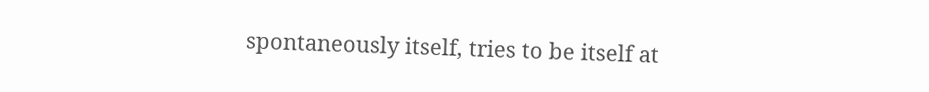spontaneously itself, tries to be itself at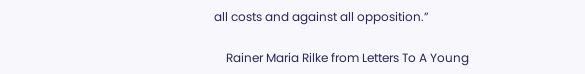all costs and against all opposition.”

    Rainer Maria Rilke from Letters To A Young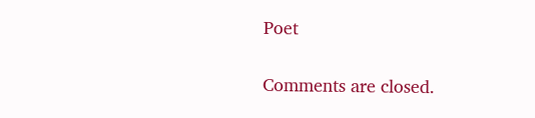Poet

Comments are closed.